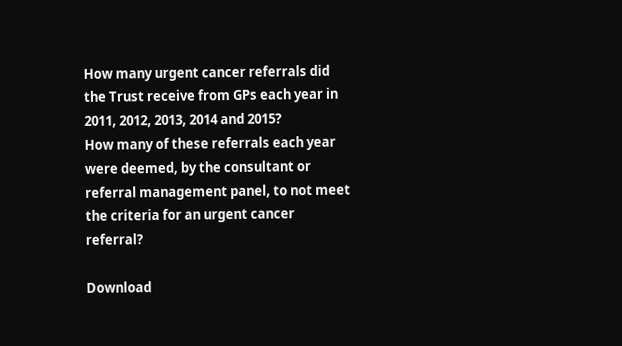How many urgent cancer referrals did the Trust receive from GPs each year in 2011, 2012, 2013, 2014 and 2015?
How many of these referrals each year were deemed, by the consultant or referral management panel, to not meet the criteria for an urgent cancer referral?

Download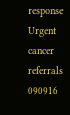response Urgent cancer referrals 090916